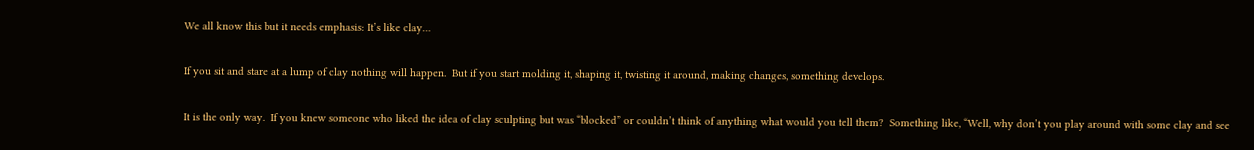We all know this but it needs emphasis: It’s like clay…

If you sit and stare at a lump of clay nothing will happen.  But if you start molding it, shaping it, twisting it around, making changes, something develops.

It is the only way.  If you knew someone who liked the idea of clay sculpting but was “blocked” or couldn’t think of anything what would you tell them?  Something like, “Well, why don’t you play around with some clay and see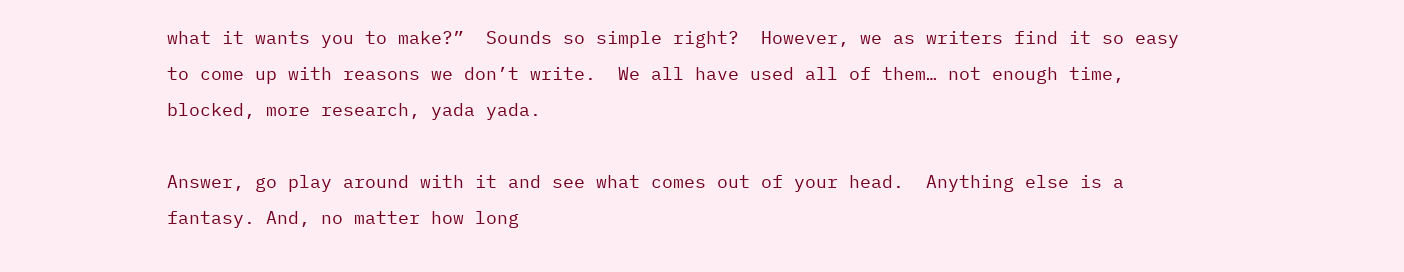what it wants you to make?”  Sounds so simple right?  However, we as writers find it so easy to come up with reasons we don’t write.  We all have used all of them… not enough time, blocked, more research, yada yada.

Answer, go play around with it and see what comes out of your head.  Anything else is a fantasy. And, no matter how long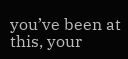you’ve been at this, your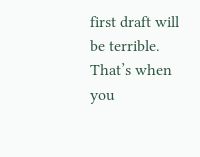first draft will be terrible.  That’s when you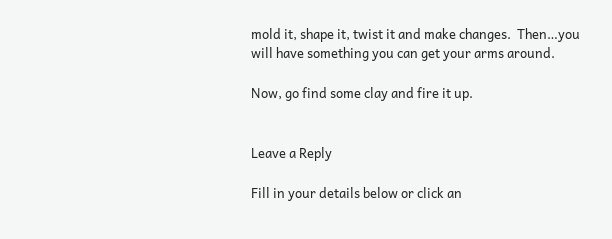mold it, shape it, twist it and make changes.  Then…you will have something you can get your arms around.

Now, go find some clay and fire it up.


Leave a Reply

Fill in your details below or click an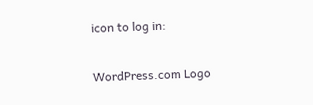icon to log in:

WordPress.com Logo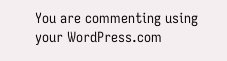You are commenting using your WordPress.com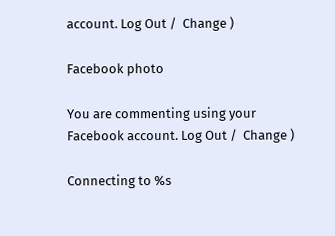account. Log Out /  Change )

Facebook photo

You are commenting using your Facebook account. Log Out /  Change )

Connecting to %s